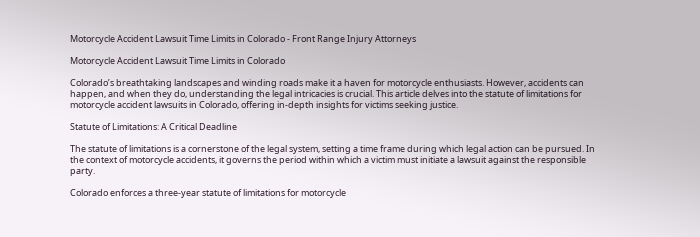Motorcycle Accident Lawsuit Time Limits in Colorado - Front Range Injury Attorneys

Motorcycle Accident Lawsuit Time Limits in Colorado

Colorado’s breathtaking landscapes and winding roads make it a haven for motorcycle enthusiasts. However, accidents can happen, and when they do, understanding the legal intricacies is crucial. This article delves into the statute of limitations for motorcycle accident lawsuits in Colorado, offering in-depth insights for victims seeking justice.

Statute of Limitations: A Critical Deadline

The statute of limitations is a cornerstone of the legal system, setting a time frame during which legal action can be pursued. In the context of motorcycle accidents, it governs the period within which a victim must initiate a lawsuit against the responsible party.

Colorado enforces a three-year statute of limitations for motorcycle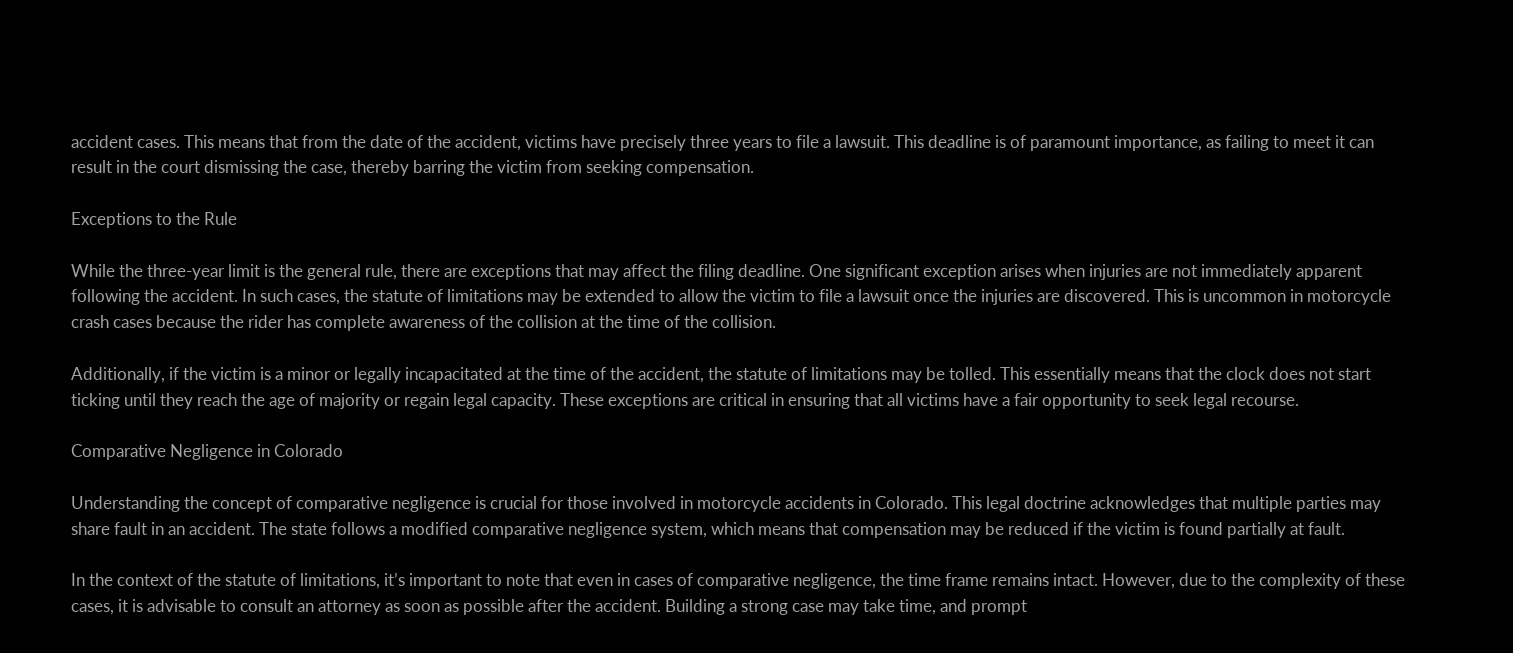accident cases. This means that from the date of the accident, victims have precisely three years to file a lawsuit. This deadline is of paramount importance, as failing to meet it can result in the court dismissing the case, thereby barring the victim from seeking compensation.

Exceptions to the Rule

While the three-year limit is the general rule, there are exceptions that may affect the filing deadline. One significant exception arises when injuries are not immediately apparent following the accident. In such cases, the statute of limitations may be extended to allow the victim to file a lawsuit once the injuries are discovered. This is uncommon in motorcycle crash cases because the rider has complete awareness of the collision at the time of the collision.

Additionally, if the victim is a minor or legally incapacitated at the time of the accident, the statute of limitations may be tolled. This essentially means that the clock does not start ticking until they reach the age of majority or regain legal capacity. These exceptions are critical in ensuring that all victims have a fair opportunity to seek legal recourse.

Comparative Negligence in Colorado

Understanding the concept of comparative negligence is crucial for those involved in motorcycle accidents in Colorado. This legal doctrine acknowledges that multiple parties may share fault in an accident. The state follows a modified comparative negligence system, which means that compensation may be reduced if the victim is found partially at fault.

In the context of the statute of limitations, it’s important to note that even in cases of comparative negligence, the time frame remains intact. However, due to the complexity of these cases, it is advisable to consult an attorney as soon as possible after the accident. Building a strong case may take time, and prompt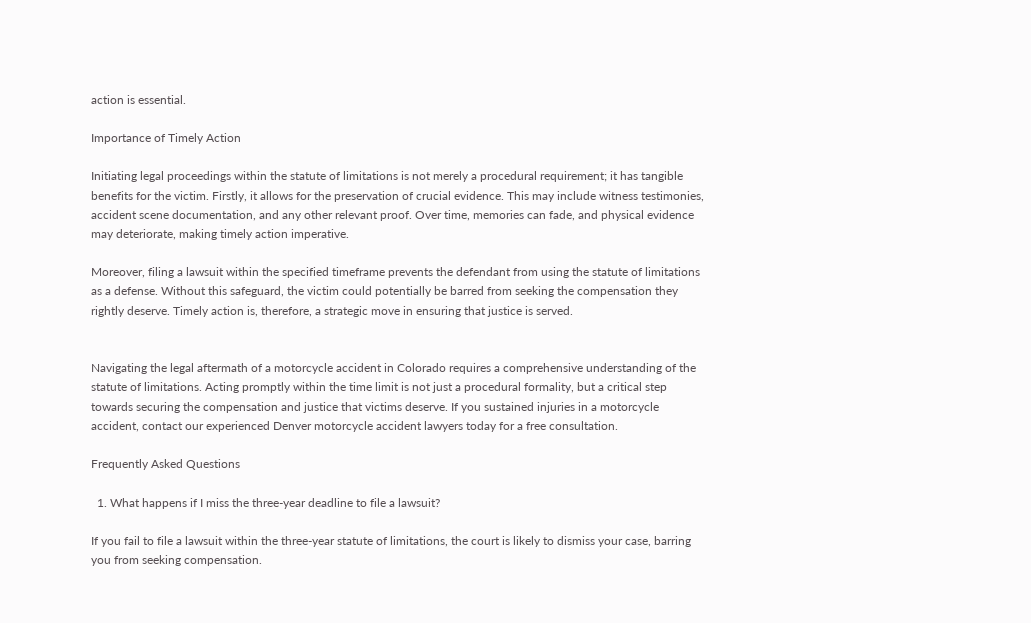action is essential.

Importance of Timely Action

Initiating legal proceedings within the statute of limitations is not merely a procedural requirement; it has tangible benefits for the victim. Firstly, it allows for the preservation of crucial evidence. This may include witness testimonies, accident scene documentation, and any other relevant proof. Over time, memories can fade, and physical evidence may deteriorate, making timely action imperative.

Moreover, filing a lawsuit within the specified timeframe prevents the defendant from using the statute of limitations as a defense. Without this safeguard, the victim could potentially be barred from seeking the compensation they rightly deserve. Timely action is, therefore, a strategic move in ensuring that justice is served.


Navigating the legal aftermath of a motorcycle accident in Colorado requires a comprehensive understanding of the statute of limitations. Acting promptly within the time limit is not just a procedural formality, but a critical step towards securing the compensation and justice that victims deserve. If you sustained injuries in a motorcycle accident, contact our experienced Denver motorcycle accident lawyers today for a free consultation.

Frequently Asked Questions

  1. What happens if I miss the three-year deadline to file a lawsuit?

If you fail to file a lawsuit within the three-year statute of limitations, the court is likely to dismiss your case, barring you from seeking compensation.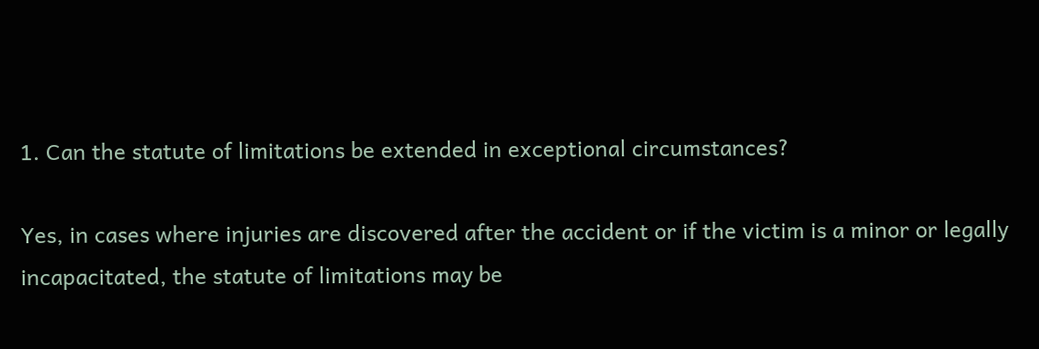1. Can the statute of limitations be extended in exceptional circumstances?

Yes, in cases where injuries are discovered after the accident or if the victim is a minor or legally incapacitated, the statute of limitations may be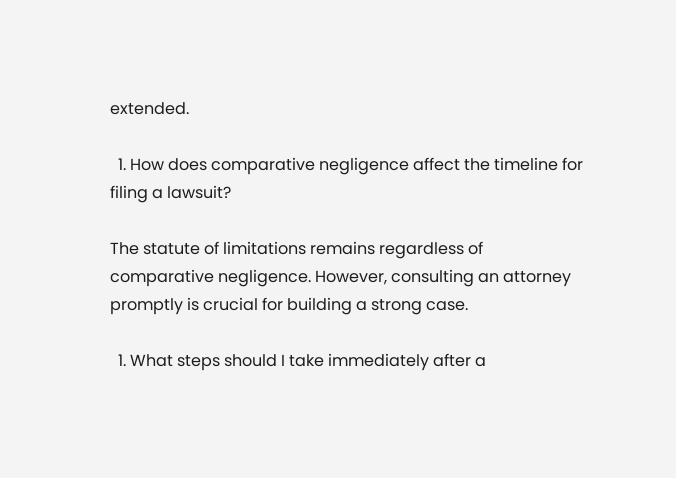extended.

  1. How does comparative negligence affect the timeline for filing a lawsuit?

The statute of limitations remains regardless of comparative negligence. However, consulting an attorney promptly is crucial for building a strong case.

  1. What steps should I take immediately after a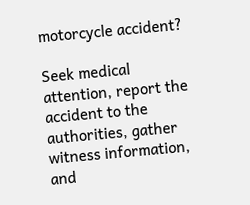motorcycle accident?

Seek medical attention, report the accident to the authorities, gather witness information, and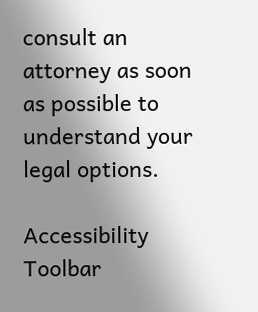consult an attorney as soon as possible to understand your legal options.

Accessibility Toolbar